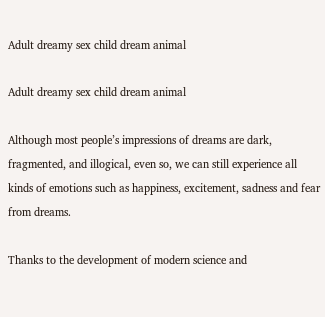Adult dreamy sex child dream animal

Adult dreamy sex child dream animal

Although most people’s impressions of dreams are dark, fragmented, and illogical, even so, we can still experience all kinds of emotions such as happiness, excitement, sadness and fear from dreams.

Thanks to the development of modern science and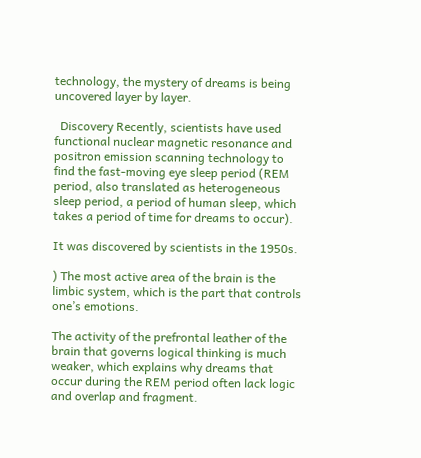technology, the mystery of dreams is being uncovered layer by layer.

  Discovery Recently, scientists have used functional nuclear magnetic resonance and positron emission scanning technology to find the fast-moving eye sleep period (REM period, also translated as heterogeneous sleep period, a period of human sleep, which takes a period of time for dreams to occur).

It was discovered by scientists in the 1950s.

) The most active area of the brain is the limbic system, which is the part that controls one’s emotions.

The activity of the prefrontal leather of the brain that governs logical thinking is much weaker, which explains why dreams that occur during the REM period often lack logic and overlap and fragment.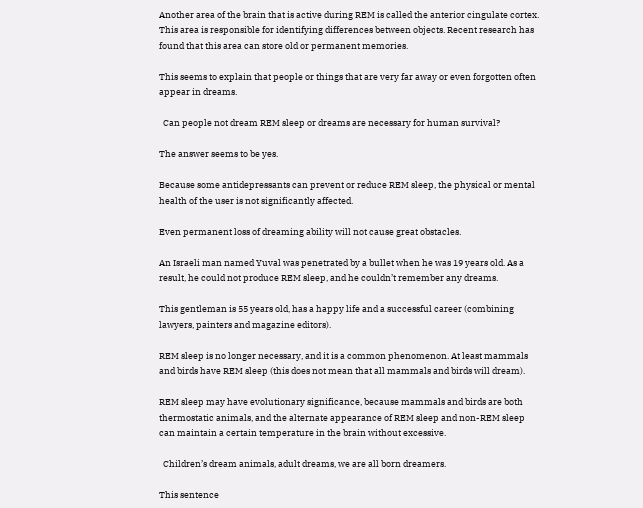Another area of the brain that is active during REM is called the anterior cingulate cortex. This area is responsible for identifying differences between objects. Recent research has found that this area can store old or permanent memories.

This seems to explain that people or things that are very far away or even forgotten often appear in dreams.

  Can people not dream REM sleep or dreams are necessary for human survival?

The answer seems to be yes.

Because some antidepressants can prevent or reduce REM sleep, the physical or mental health of the user is not significantly affected.

Even permanent loss of dreaming ability will not cause great obstacles.

An Israeli man named Yuval was penetrated by a bullet when he was 19 years old. As a result, he could not produce REM sleep, and he couldn’t remember any dreams.

This gentleman is 55 years old, has a happy life and a successful career (combining lawyers, painters and magazine editors).

REM sleep is no longer necessary, and it is a common phenomenon. At least mammals and birds have REM sleep (this does not mean that all mammals and birds will dream).

REM sleep may have evolutionary significance, because mammals and birds are both thermostatic animals, and the alternate appearance of REM sleep and non-REM sleep can maintain a certain temperature in the brain without excessive.

  Children’s dream animals, adult dreams, we are all born dreamers.

This sentence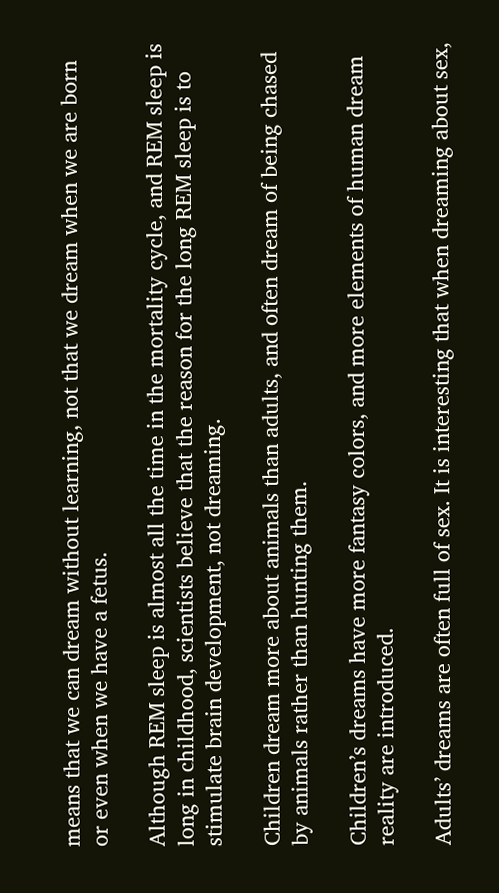means that we can dream without learning, not that we dream when we are born or even when we have a fetus.

Although REM sleep is almost all the time in the mortality cycle, and REM sleep is long in childhood, scientists believe that the reason for the long REM sleep is to stimulate brain development, not dreaming.

Children dream more about animals than adults, and often dream of being chased by animals rather than hunting them.

Children’s dreams have more fantasy colors, and more elements of human dream reality are introduced.

Adults’ dreams are often full of sex. It is interesting that when dreaming about sex,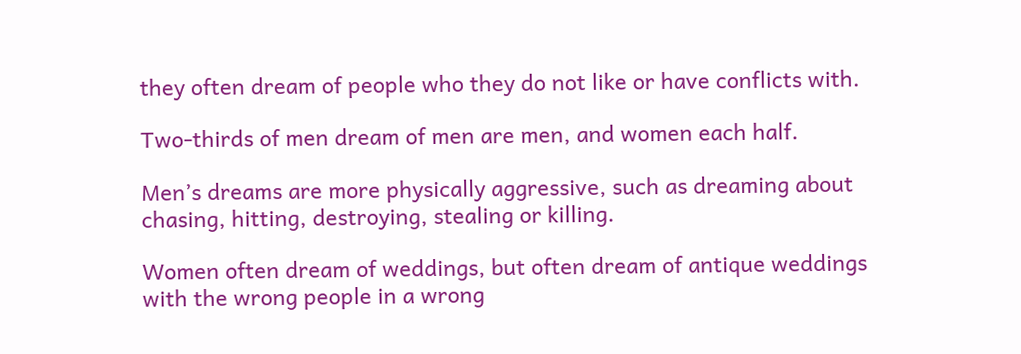they often dream of people who they do not like or have conflicts with.

Two-thirds of men dream of men are men, and women each half.

Men’s dreams are more physically aggressive, such as dreaming about chasing, hitting, destroying, stealing or killing.

Women often dream of weddings, but often dream of antique weddings with the wrong people in a wrong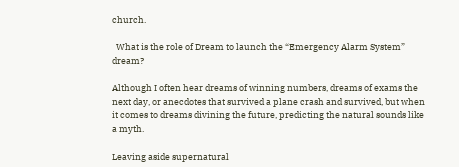church.

  What is the role of Dream to launch the “Emergency Alarm System” dream?

Although I often hear dreams of winning numbers, dreams of exams the next day, or anecdotes that survived a plane crash and survived, but when it comes to dreams divining the future, predicting the natural sounds like a myth.

Leaving aside supernatural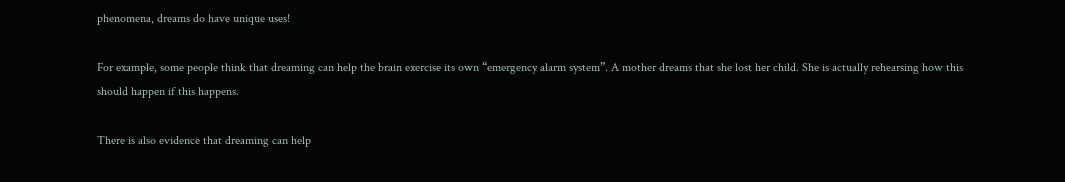phenomena, dreams do have unique uses!

For example, some people think that dreaming can help the brain exercise its own “emergency alarm system”. A mother dreams that she lost her child. She is actually rehearsing how this should happen if this happens.

There is also evidence that dreaming can help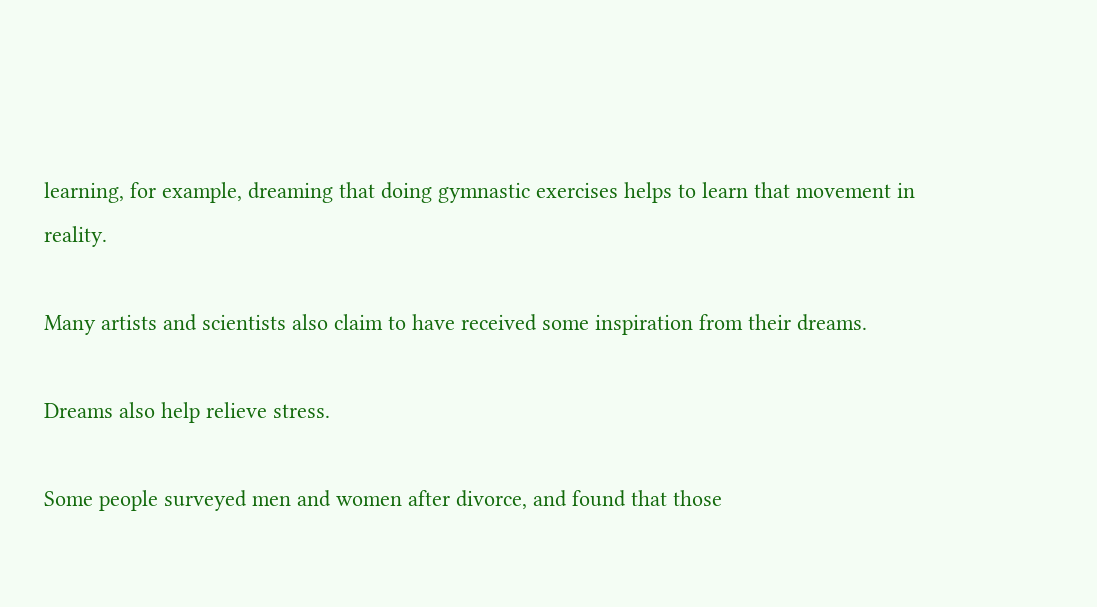learning, for example, dreaming that doing gymnastic exercises helps to learn that movement in reality.

Many artists and scientists also claim to have received some inspiration from their dreams.

Dreams also help relieve stress.

Some people surveyed men and women after divorce, and found that those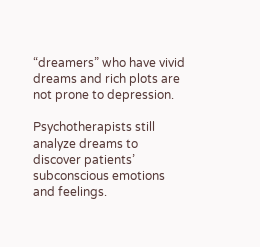“dreamers” who have vivid dreams and rich plots are not prone to depression.

Psychotherapists still analyze dreams to discover patients’ subconscious emotions and feelings.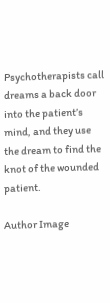Psychotherapists call dreams a back door into the patient’s mind, and they use the dream to find the knot of the wounded patient.

Author Image